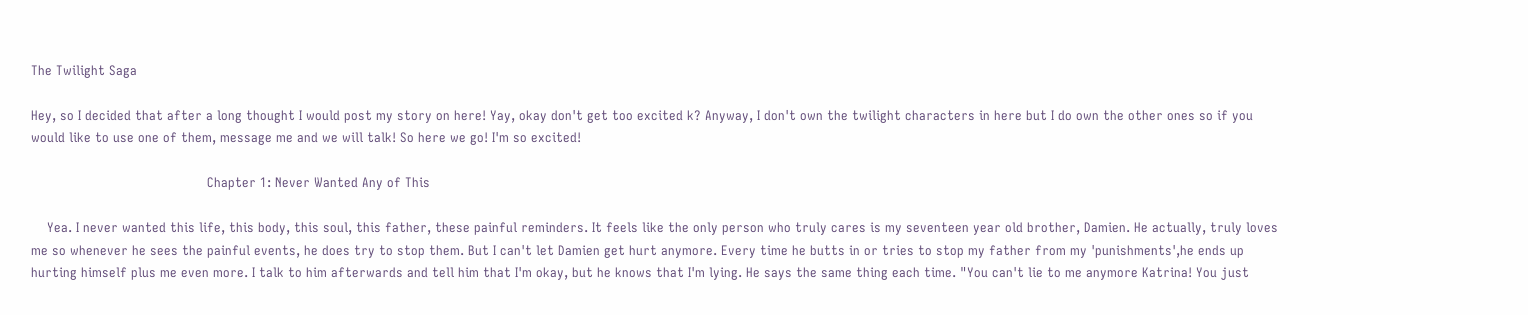The Twilight Saga

Hey, so I decided that after a long thought I would post my story on here! Yay, okay don't get too excited k? Anyway, I don't own the twilight characters in here but I do own the other ones so if you would like to use one of them, message me and we will talk! So here we go! I'm so excited!

                                            Chapter 1: Never Wanted Any of This

    Yea. I never wanted this life, this body, this soul, this father, these painful reminders. It feels like the only person who truly cares is my seventeen year old brother, Damien. He actually, truly loves me so whenever he sees the painful events, he does try to stop them. But I can't let Damien get hurt anymore. Every time he butts in or tries to stop my father from my 'punishments',he ends up hurting himself plus me even more. I talk to him afterwards and tell him that I'm okay, but he knows that I'm lying. He says the same thing each time. "You can't lie to me anymore Katrina! You just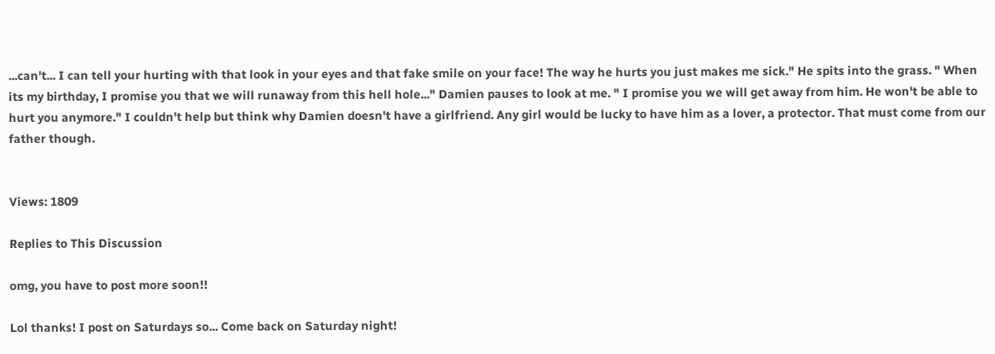...can't... I can tell your hurting with that look in your eyes and that fake smile on your face! The way he hurts you just makes me sick." He spits into the grass. " When its my birthday, I promise you that we will runaway from this hell hole..." Damien pauses to look at me. " I promise you we will get away from him. He won't be able to hurt you anymore." I couldn't help but think why Damien doesn't have a girlfriend. Any girl would be lucky to have him as a lover, a protector. That must come from our father though.


Views: 1809

Replies to This Discussion

omg, you have to post more soon!!

Lol thanks! I post on Saturdays so... Come back on Saturday night!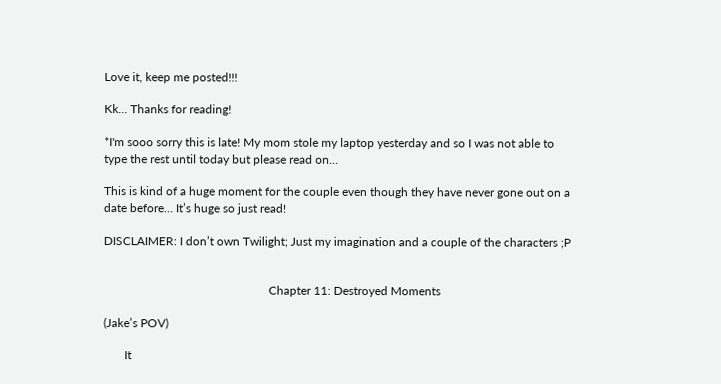Love it, keep me posted!!!

Kk... Thanks for reading!

*I'm sooo sorry this is late! My mom stole my laptop yesterday and so I was not able to type the rest until today but please read on...

This is kind of a huge moment for the couple even though they have never gone out on a date before… It’s huge so just read!

DISCLAIMER: I don’t own Twilight; Just my imagination and a couple of the characters ;P


                                                       Chapter 11: Destroyed Moments

(Jake’s POV)

       It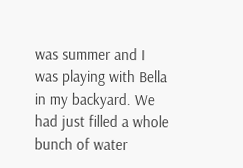was summer and I was playing with Bella in my backyard. We had just filled a whole bunch of water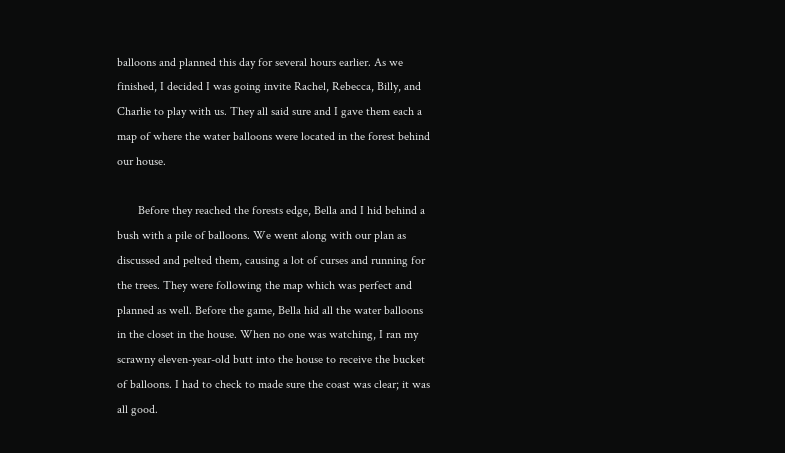balloons and planned this day for several hours earlier. As we finished, I decided I was going invite Rachel, Rebecca, Billy, and Charlie to play with us. They all said sure and I gave them each a map of where the water balloons were located in the forest behind our house.

       Before they reached the forests edge, Bella and I hid behind a bush with a pile of balloons. We went along with our plan as discussed and pelted them, causing a lot of curses and running for the trees. They were following the map which was perfect and planned as well. Before the game, Bella hid all the water balloons in the closet in the house. When no one was watching, I ran my scrawny eleven-year-old butt into the house to receive the bucket of balloons. I had to check to made sure the coast was clear; it was all good.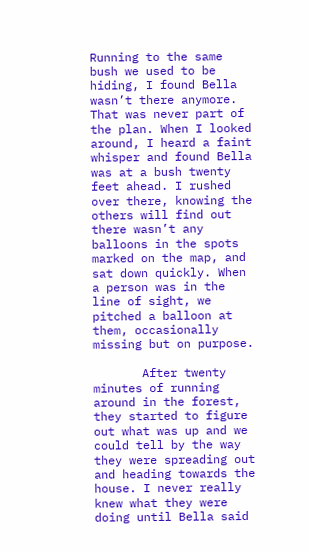Running to the same bush we used to be hiding, I found Bella wasn’t there anymore. That was never part of the plan. When I looked around, I heard a faint whisper and found Bella was at a bush twenty feet ahead. I rushed over there, knowing the others will find out there wasn’t any balloons in the spots marked on the map, and sat down quickly. When a person was in the line of sight, we pitched a balloon at them, occasionally missing but on purpose.

       After twenty minutes of running around in the forest, they started to figure out what was up and we could tell by the way they were spreading out and heading towards the house. I never really knew what they were doing until Bella said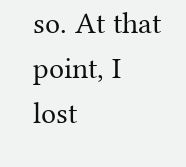so. At that point, I lost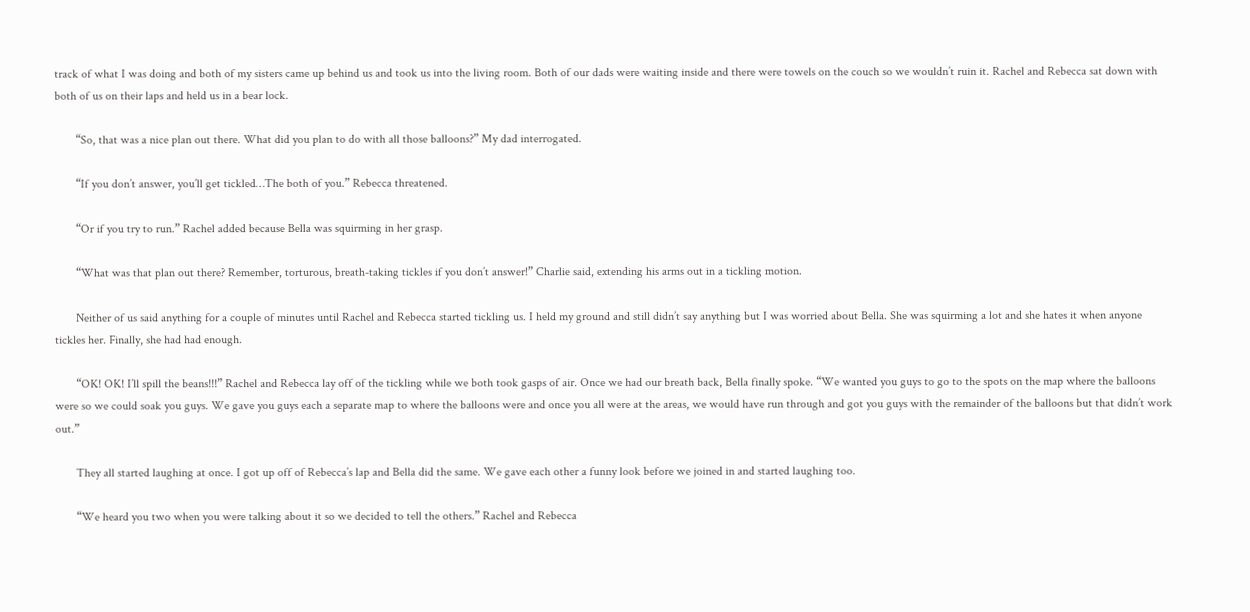track of what I was doing and both of my sisters came up behind us and took us into the living room. Both of our dads were waiting inside and there were towels on the couch so we wouldn’t ruin it. Rachel and Rebecca sat down with both of us on their laps and held us in a bear lock.

       “So, that was a nice plan out there. What did you plan to do with all those balloons?” My dad interrogated.

       “If you don’t answer, you’ll get tickled…The both of you.” Rebecca threatened.

       “Or if you try to run.” Rachel added because Bella was squirming in her grasp.

       “What was that plan out there? Remember, torturous, breath-taking tickles if you don’t answer!” Charlie said, extending his arms out in a tickling motion.

       Neither of us said anything for a couple of minutes until Rachel and Rebecca started tickling us. I held my ground and still didn’t say anything but I was worried about Bella. She was squirming a lot and she hates it when anyone tickles her. Finally, she had had enough.

       “OK! OK! I’ll spill the beans!!!” Rachel and Rebecca lay off of the tickling while we both took gasps of air. Once we had our breath back, Bella finally spoke. “We wanted you guys to go to the spots on the map where the balloons were so we could soak you guys. We gave you guys each a separate map to where the balloons were and once you all were at the areas, we would have run through and got you guys with the remainder of the balloons but that didn’t work out.”

       They all started laughing at once. I got up off of Rebecca’s lap and Bella did the same. We gave each other a funny look before we joined in and started laughing too.

       “We heard you two when you were talking about it so we decided to tell the others.” Rachel and Rebecca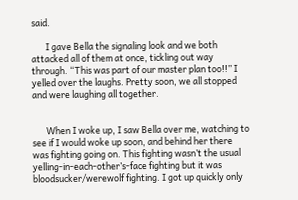said.

       I gave Bella the signaling look and we both attacked all of them at once, tickling out way through. “This was part of our master plan too!!” I yelled over the laughs. Pretty soon, we all stopped and were laughing all together.


       When I woke up, I saw Bella over me, watching to see if I would woke up soon, and behind her there was fighting going on. This fighting wasn’t the usual yelling-in-each-other’s-face fighting but it was bloodsucker/werewolf fighting. I got up quickly only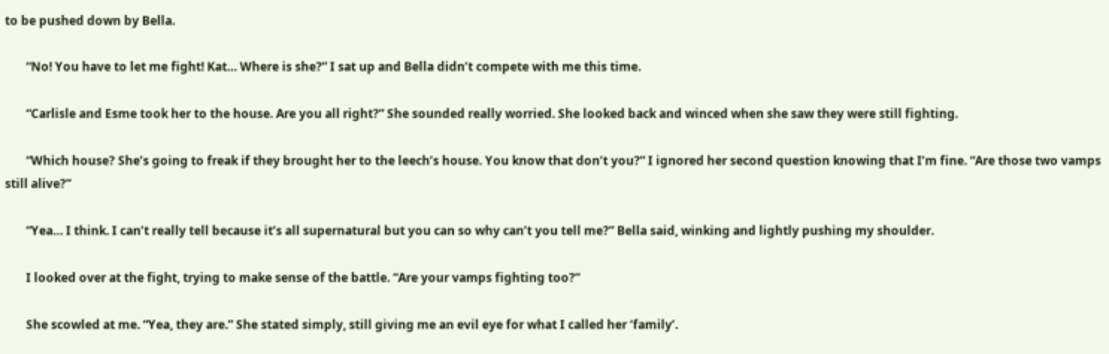to be pushed down by Bella.

       “No! You have to let me fight! Kat… Where is she?” I sat up and Bella didn’t compete with me this time.

       “Carlisle and Esme took her to the house. Are you all right?” She sounded really worried. She looked back and winced when she saw they were still fighting.

       “Which house? She’s going to freak if they brought her to the leech’s house. You know that don’t you?” I ignored her second question knowing that I’m fine. “Are those two vamps still alive?”

       “Yea… I think. I can’t really tell because it’s all supernatural but you can so why can’t you tell me?” Bella said, winking and lightly pushing my shoulder.

       I looked over at the fight, trying to make sense of the battle. “Are your vamps fighting too?”

       She scowled at me. “Yea, they are.” She stated simply, still giving me an evil eye for what I called her ‘family’.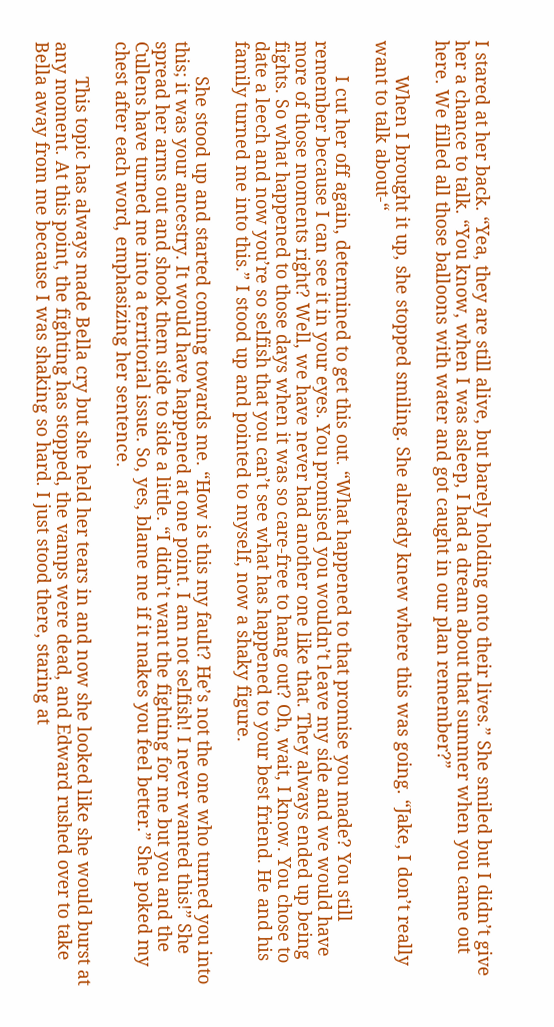I stared at her back. “Yea, they are still alive, but barely holding onto their lives.” She smiled but I didn’t give her a chance to talk. “You know, when I was asleep, I had a dream about that summer when you came out here. We filled all those balloons with water and got caught in our plan remember?”

       When I brought it up, she stopped smiling. She already knew where this was going. “Jake, I don’t really want to talk about-“

       I cut her off again, determined to get this out. “What happened to that promise you made? You still remember because I can see it in your eyes. You promised you wouldn’t leave my side and we would have more of those moments right? Well, we have never had another one like that. They always ended up being fights. So what happened to those days when it was so care-free to hang out? Oh, wait, I know. You chose to date a leech and now you’re so selfish that you can’t see what has happened to your best friend. He and his family turned me into this.” I stood up and pointed to myself, now a shaky figure.

       She stood up and started coming towards me. “How is this my fault? He’s not the one who turned you into this; it was your ancestry. It would have happened at one point. I am not selfish! I never wanted this!” She spread her arms out and shook them side to side a little. “I didn’t want the fighting for me but you and the Cullens have turned me into a territorial issue. So, yes, blame me if it makes you feel better.” She poked my chest after each word, emphasizing her sentence.

       This topic has always made Bella cry but she held her tears in and now she looked like she would burst at any moment. At this point, the fighting has stopped, the vamps were dead, and Edward rushed over to take Bella away from me because I was shaking so hard. I just stood there, staring at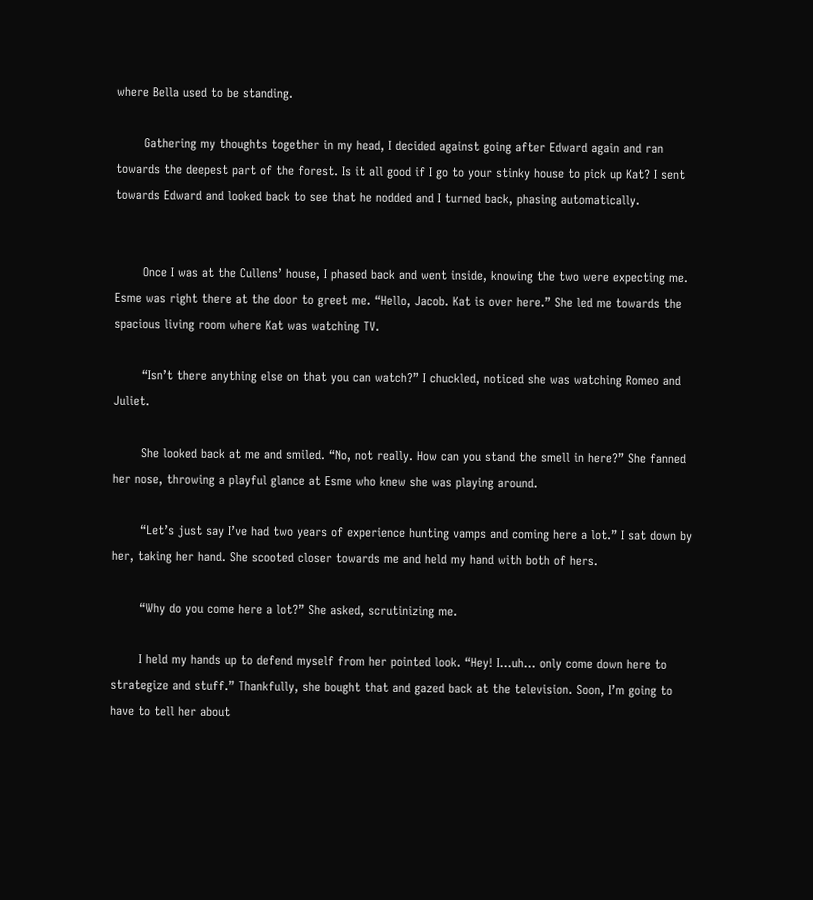where Bella used to be standing.

       Gathering my thoughts together in my head, I decided against going after Edward again and ran towards the deepest part of the forest. Is it all good if I go to your stinky house to pick up Kat? I sent towards Edward and looked back to see that he nodded and I turned back, phasing automatically.


       Once I was at the Cullens’ house, I phased back and went inside, knowing the two were expecting me. Esme was right there at the door to greet me. “Hello, Jacob. Kat is over here.” She led me towards the spacious living room where Kat was watching TV.

       “Isn’t there anything else on that you can watch?” I chuckled, noticed she was watching Romeo and Juliet.

       She looked back at me and smiled. “No, not really. How can you stand the smell in here?” She fanned her nose, throwing a playful glance at Esme who knew she was playing around.

       “Let’s just say I’ve had two years of experience hunting vamps and coming here a lot.” I sat down by her, taking her hand. She scooted closer towards me and held my hand with both of hers.

       “Why do you come here a lot?” She asked, scrutinizing me.

       I held my hands up to defend myself from her pointed look. “Hey! I…uh… only come down here to strategize and stuff.” Thankfully, she bought that and gazed back at the television. Soon, I’m going to have to tell her about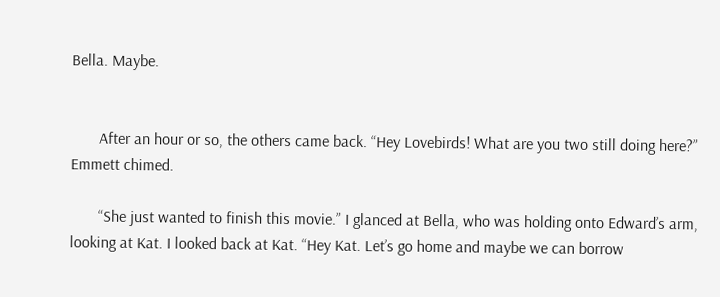Bella. Maybe.


       After an hour or so, the others came back. “Hey Lovebirds! What are you two still doing here?” Emmett chimed.

       “She just wanted to finish this movie.” I glanced at Bella, who was holding onto Edward’s arm, looking at Kat. I looked back at Kat. “Hey Kat. Let’s go home and maybe we can borrow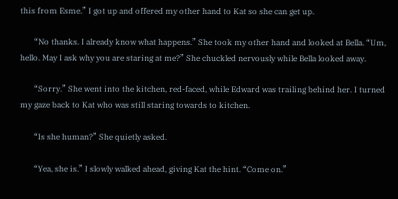this from Esme.” I got up and offered my other hand to Kat so she can get up.

       “No thanks. I already know what happens.” She took my other hand and looked at Bella. “Um, hello. May I ask why you are staring at me?” She chuckled nervously while Bella looked away.

       “Sorry.” She went into the kitchen, red-faced, while Edward was trailing behind her. I turned my gaze back to Kat who was still staring towards to kitchen.

       “Is she human?” She quietly asked.

       “Yea, she is.” I slowly walked ahead, giving Kat the hint. “Come on.”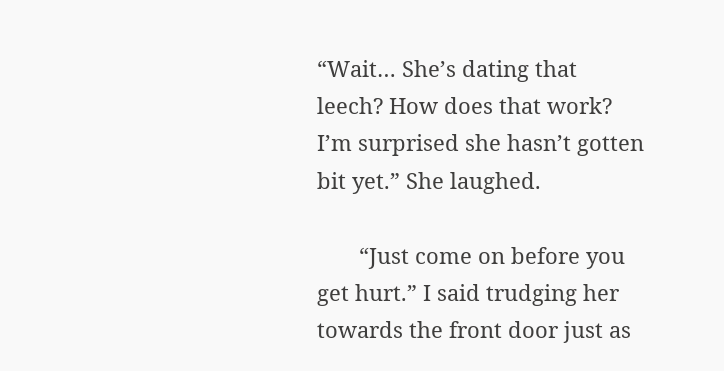“Wait… She’s dating that leech? How does that work? I’m surprised she hasn’t gotten bit yet.” She laughed.

       “Just come on before you get hurt.” I said trudging her towards the front door just as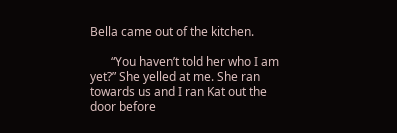Bella came out of the kitchen.

       “You haven’t told her who I am yet?” She yelled at me. She ran towards us and I ran Kat out the door before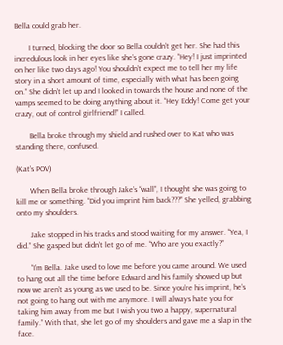Bella could grab her.

       I turned, blocking the door so Bella couldn’t get her. She had this incredulous look in her eyes like she’s gone crazy. “Hey! I just imprinted on her like two days ago! You shouldn’t expect me to tell her my life story in a short amount of time, especially with what has been going on.” She didn’t let up and I looked in towards the house and none of the vamps seemed to be doing anything about it. “Hey Eddy! Come get your crazy, out of control girlfriend!” I called.

       Bella broke through my shield and rushed over to Kat who was standing there, confused.

(Kat’s POV)

       When Bella broke through Jake’s “wall”, I thought she was going to kill me or something. “Did you imprint him back???” She yelled, grabbing onto my shoulders.

       Jake stopped in his tracks and stood waiting for my answer. “Yea, I did.” She gasped but didn’t let go of me. “Who are you exactly?”

       “I’m Bella. Jake used to love me before you came around. We used to hang out all the time before Edward and his family showed up but now we aren’t as young as we used to be. Since you’re his imprint, he’s not going to hang out with me anymore. I will always hate you for taking him away from me but I wish you two a happy, supernatural family.” With that, she let go of my shoulders and gave me a slap in the face.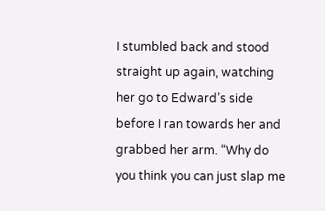I stumbled back and stood straight up again, watching her go to Edward’s side before I ran towards her and grabbed her arm. “Why do you think you can just slap me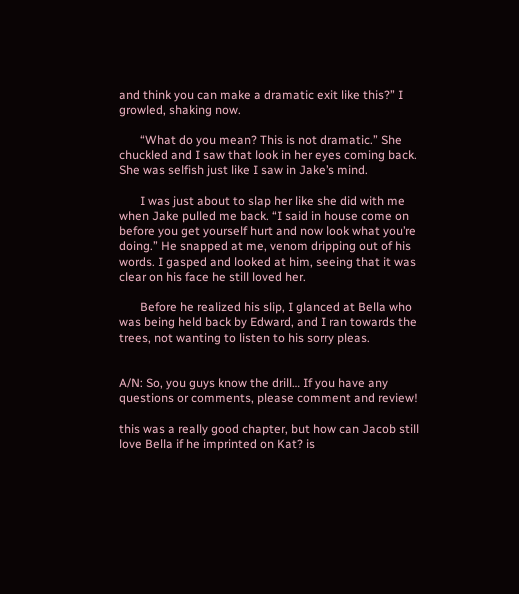and think you can make a dramatic exit like this?” I growled, shaking now.

       “What do you mean? This is not dramatic.” She chuckled and I saw that look in her eyes coming back. She was selfish just like I saw in Jake’s mind.

       I was just about to slap her like she did with me when Jake pulled me back. “I said in house come on before you get yourself hurt and now look what you’re doing.” He snapped at me, venom dripping out of his words. I gasped and looked at him, seeing that it was clear on his face he still loved her.

       Before he realized his slip, I glanced at Bella who was being held back by Edward, and I ran towards the trees, not wanting to listen to his sorry pleas.


A/N: So, you guys know the drill… If you have any questions or comments, please comment and review!

this was a really good chapter, but how can Jacob still love Bella if he imprinted on Kat? is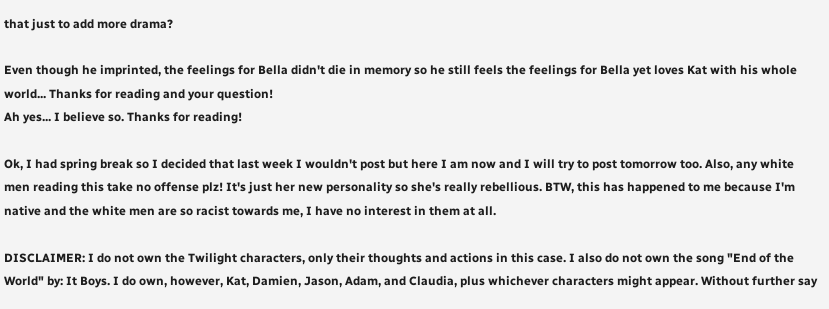that just to add more drama?

Even though he imprinted, the feelings for Bella didn't die in memory so he still feels the feelings for Bella yet loves Kat with his whole world... Thanks for reading and your question!
Ah yes... I believe so. Thanks for reading!

Ok, I had spring break so I decided that last week I wouldn't post but here I am now and I will try to post tomorrow too. Also, any white men reading this take no offense plz! It's just her new personality so she's really rebellious. BTW, this has happened to me because I'm native and the white men are so racist towards me, I have no interest in them at all.

DISCLAIMER: I do not own the Twilight characters, only their thoughts and actions in this case. I also do not own the song "End of the World" by: It Boys. I do own, however, Kat, Damien, Jason, Adam, and Claudia, plus whichever characters might appear. Without further say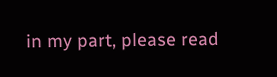in my part, please read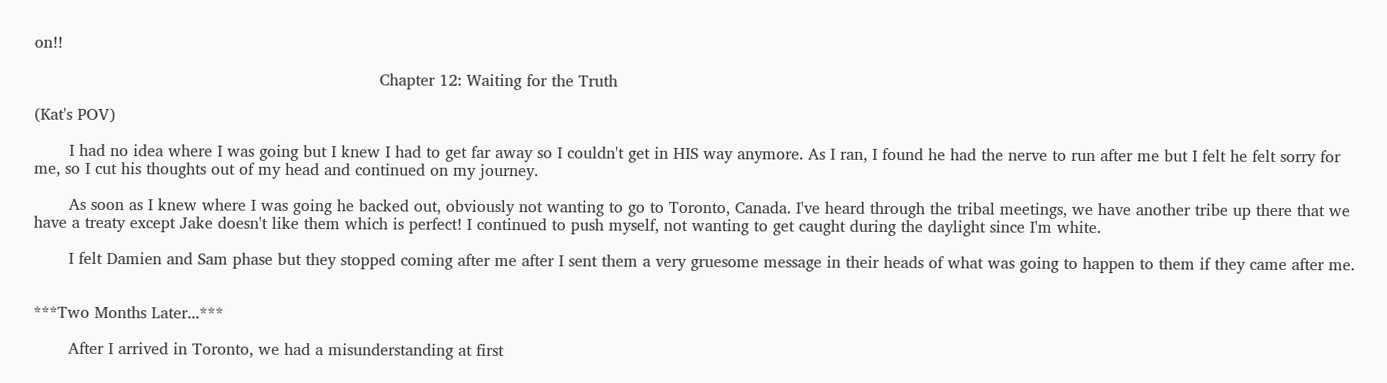on!!

                                                                     Chapter 12: Waiting for the Truth

(Kat's POV)

       I had no idea where I was going but I knew I had to get far away so I couldn't get in HIS way anymore. As I ran, I found he had the nerve to run after me but I felt he felt sorry for me, so I cut his thoughts out of my head and continued on my journey.

       As soon as I knew where I was going he backed out, obviously not wanting to go to Toronto, Canada. I've heard through the tribal meetings, we have another tribe up there that we have a treaty except Jake doesn't like them which is perfect! I continued to push myself, not wanting to get caught during the daylight since I'm white.

       I felt Damien and Sam phase but they stopped coming after me after I sent them a very gruesome message in their heads of what was going to happen to them if they came after me.


***Two Months Later...***

       After I arrived in Toronto, we had a misunderstanding at first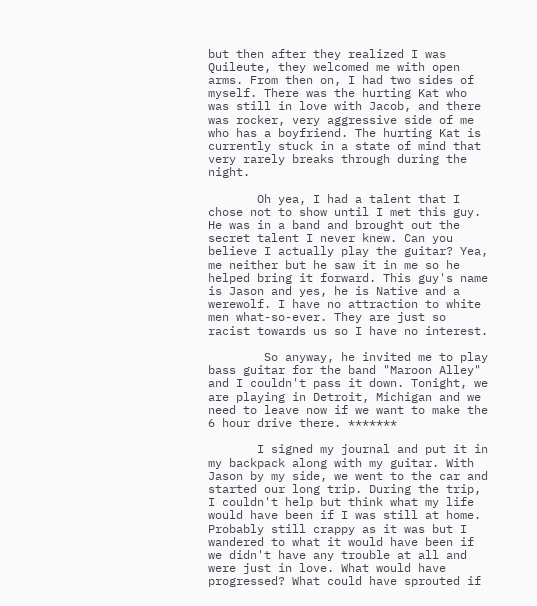but then after they realized I was Quileute, they welcomed me with open arms. From then on, I had two sides of myself. There was the hurting Kat who was still in love with Jacob, and there was rocker, very aggressive side of me who has a boyfriend. The hurting Kat is currently stuck in a state of mind that very rarely breaks through during the night.

       Oh yea, I had a talent that I chose not to show until I met this guy. He was in a band and brought out the secret talent I never knew. Can you believe I actually play the guitar? Yea, me neither but he saw it in me so he helped bring it forward. This guy's name is Jason and yes, he is Native and a werewolf. I have no attraction to white men what-so-ever. They are just so racist towards us so I have no interest.

        So anyway, he invited me to play bass guitar for the band "Maroon Alley" and I couldn't pass it down. Tonight, we are playing in Detroit, Michigan and we need to leave now if we want to make the 6 hour drive there. *******

       I signed my journal and put it in my backpack along with my guitar. With Jason by my side, we went to the car and started our long trip. During the trip, I couldn't help but think what my life would have been if I was still at home. Probably still crappy as it was but I wandered to what it would have been if we didn't have any trouble at all and were just in love. What would have progressed? What could have sprouted if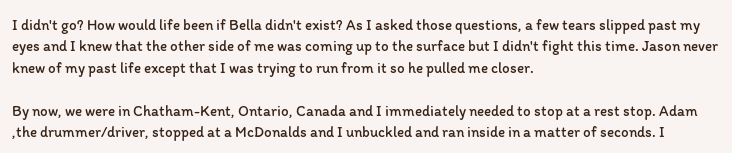I didn't go? How would life been if Bella didn't exist? As I asked those questions, a few tears slipped past my eyes and I knew that the other side of me was coming up to the surface but I didn't fight this time. Jason never knew of my past life except that I was trying to run from it so he pulled me closer.

By now, we were in Chatham-Kent, Ontario, Canada and I immediately needed to stop at a rest stop. Adam ,the drummer/driver, stopped at a McDonalds and I unbuckled and ran inside in a matter of seconds. I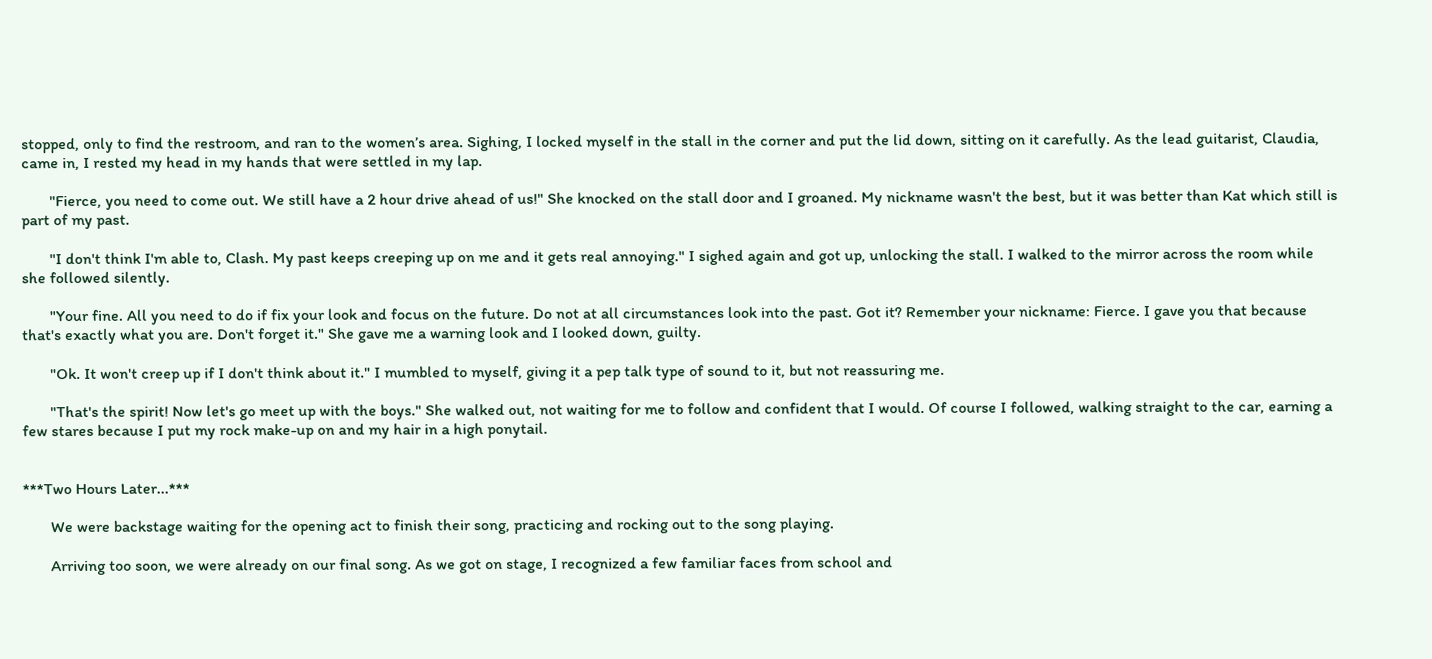stopped, only to find the restroom, and ran to the women’s area. Sighing, I locked myself in the stall in the corner and put the lid down, sitting on it carefully. As the lead guitarist, Claudia, came in, I rested my head in my hands that were settled in my lap.

       "Fierce, you need to come out. We still have a 2 hour drive ahead of us!" She knocked on the stall door and I groaned. My nickname wasn't the best, but it was better than Kat which still is part of my past.

       "I don't think I'm able to, Clash. My past keeps creeping up on me and it gets real annoying." I sighed again and got up, unlocking the stall. I walked to the mirror across the room while she followed silently.

       "Your fine. All you need to do if fix your look and focus on the future. Do not at all circumstances look into the past. Got it? Remember your nickname: Fierce. I gave you that because that's exactly what you are. Don't forget it." She gave me a warning look and I looked down, guilty.

       "Ok. It won't creep up if I don't think about it." I mumbled to myself, giving it a pep talk type of sound to it, but not reassuring me.

       "That's the spirit! Now let's go meet up with the boys." She walked out, not waiting for me to follow and confident that I would. Of course I followed, walking straight to the car, earning a few stares because I put my rock make-up on and my hair in a high ponytail.


***Two Hours Later...***

       We were backstage waiting for the opening act to finish their song, practicing and rocking out to the song playing.

       Arriving too soon, we were already on our final song. As we got on stage, I recognized a few familiar faces from school and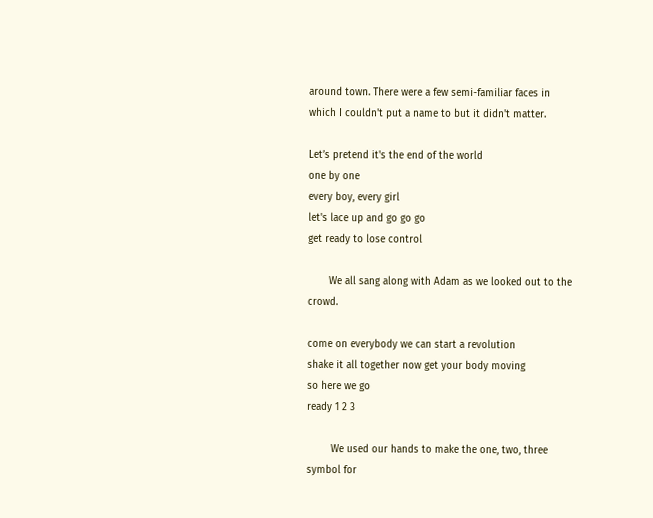around town. There were a few semi-familiar faces in which I couldn't put a name to but it didn't matter.

Let’s pretend it's the end of the world
one by one
every boy, every girl
let's lace up and go go go
get ready to lose control

       We all sang along with Adam as we looked out to the crowd.

come on everybody we can start a revolution
shake it all together now get your body moving
so here we go
ready 1 2 3

        We used our hands to make the one, two, three symbol for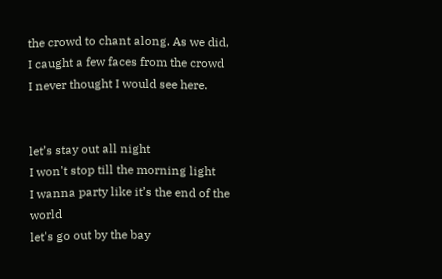the crowd to chant along. As we did, I caught a few faces from the crowd I never thought I would see here.


let’s stay out all night
I won't stop till the morning light
I wanna party like it’s the end of the world
let's go out by the bay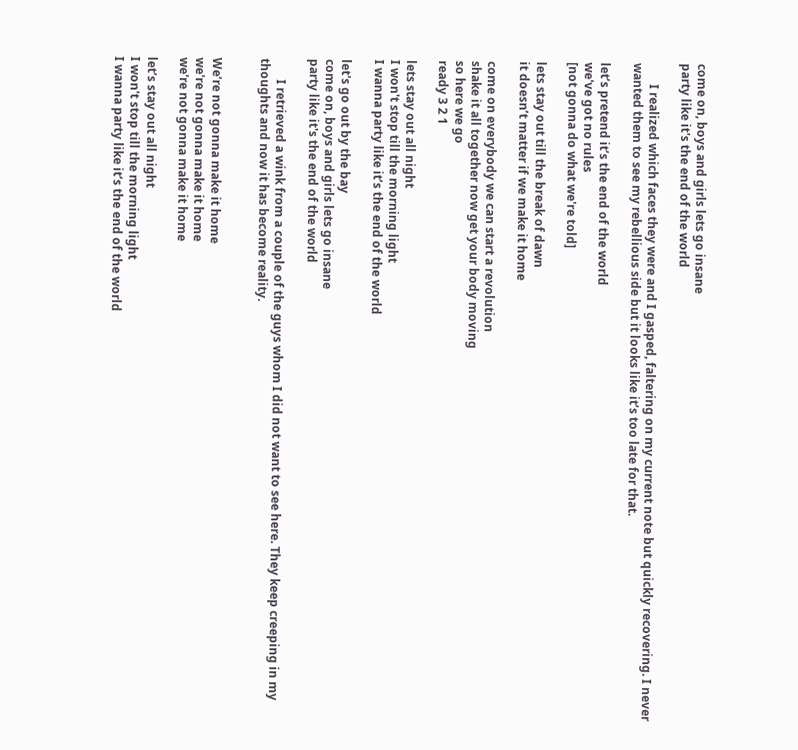come on, boys and girls lets go insane
party like it's the end of the world

       I realized which faces they were and I gasped, faltering on my current note but quickly recovering. I never wanted them to see my rebellious side but it looks like it’s too late for that.

let’s pretend it’s the end of the world
we've got no rules
[not gonna do what we're told]

lets stay out till the break of dawn
it doesn’t matter if we make it home

come on everybody we can start a revolution
shake it all together now get your body moving
so here we go
ready 3 2 1

lets stay out all night
I won't stop till the morning light
I wanna party like it’s the end of the world

let's go out by the bay
come on, boys and girls lets go insane
party like it's the end of the world

       I retrieved a wink from a couple of the guys whom I did not want to see here. They keep creeping in my thoughts and now it has become reality.


We’re not gonna make it home
we're not gonna make it home
we're not gonna make it home

let’s stay out all night
I won't stop till the morning light
I wanna party like it’s the end of the world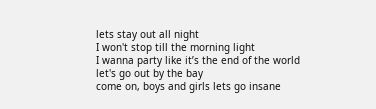lets stay out all night
I won't stop till the morning light
I wanna party like it’s the end of the world
let's go out by the bay
come on, boys and girls lets go insane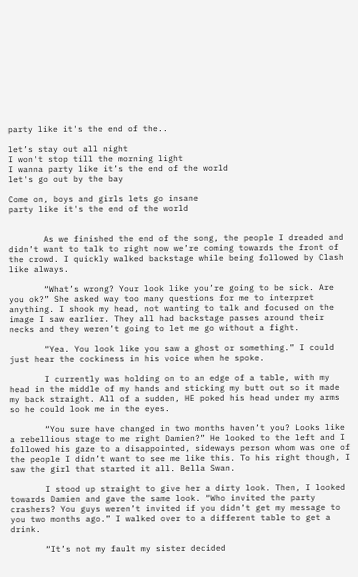party like it's the end of the..

let’s stay out all night
I won't stop till the morning light
I wanna party like it’s the end of the world
let's go out by the bay

Come on, boys and girls lets go insane
party like it's the end of the world


       As we finished the end of the song, the people I dreaded and didn’t want to talk to right now we’re coming towards the front of the crowd. I quickly walked backstage while being followed by Clash like always.

       “What’s wrong? Your look like you’re going to be sick. Are you ok?” She asked way too many questions for me to interpret anything. I shook my head, not wanting to talk and focused on the image I saw earlier. They all had backstage passes around their necks and they weren’t going to let me go without a fight.

       “Yea. You look like you saw a ghost or something.” I could just hear the cockiness in his voice when he spoke.

       I currently was holding on to an edge of a table, with my head in the middle of my hands and sticking my butt out so it made my back straight. All of a sudden, HE poked his head under my arms so he could look me in the eyes.

       “You sure have changed in two months haven’t you? Looks like a rebellious stage to me right Damien?” He looked to the left and I followed his gaze to a disappointed, sideways person whom was one of the people I didn’t want to see me like this. To his right though, I saw the girl that started it all. Bella Swan.

       I stood up straight to give her a dirty look. Then, I looked towards Damien and gave the same look. “Who invited the party crashers? You guys weren’t invited if you didn’t get my message to you two months ago.” I walked over to a different table to get a drink.

       “It’s not my fault my sister decided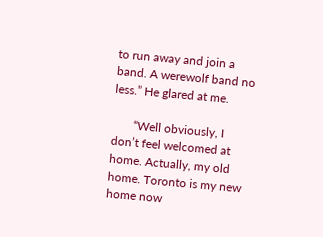to run away and join a band. A werewolf band no less.” He glared at me.

       “Well obviously, I don’t feel welcomed at home. Actually, my old home. Toronto is my new home now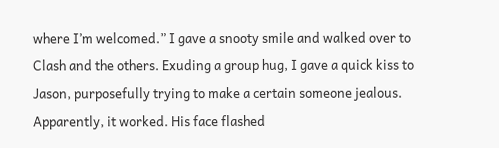where I’m welcomed.” I gave a snooty smile and walked over to Clash and the others. Exuding a group hug, I gave a quick kiss to Jason, purposefully trying to make a certain someone jealous. Apparently, it worked. His face flashed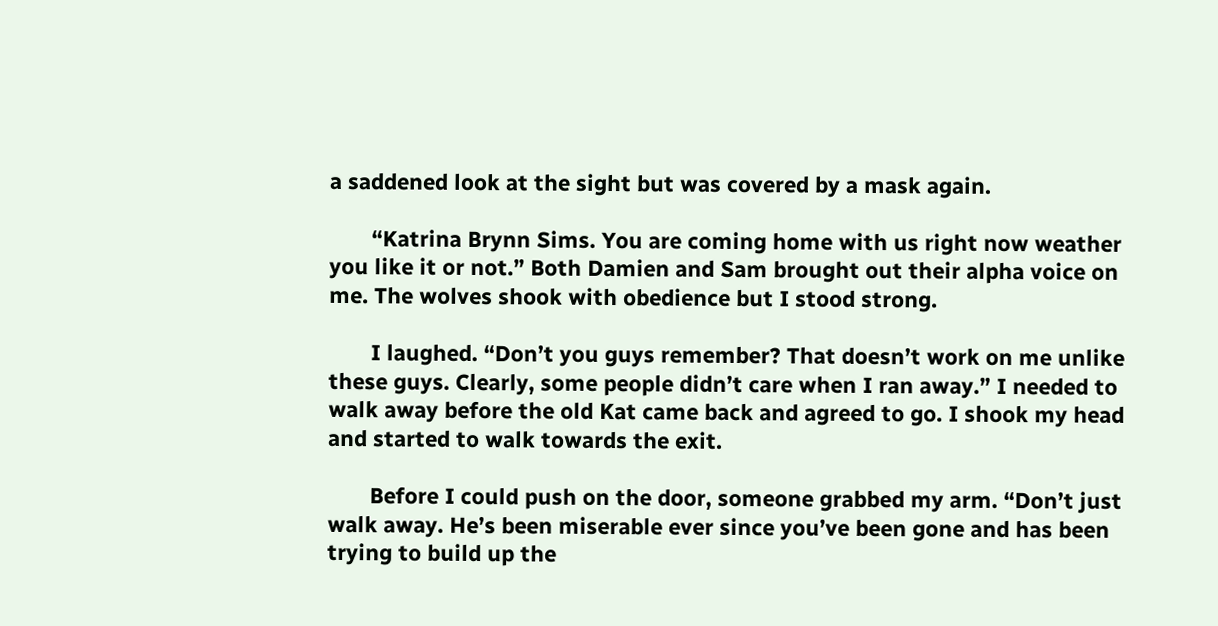a saddened look at the sight but was covered by a mask again.

       “Katrina Brynn Sims. You are coming home with us right now weather you like it or not.” Both Damien and Sam brought out their alpha voice on me. The wolves shook with obedience but I stood strong.

       I laughed. “Don’t you guys remember? That doesn’t work on me unlike these guys. Clearly, some people didn’t care when I ran away.” I needed to walk away before the old Kat came back and agreed to go. I shook my head and started to walk towards the exit.

       Before I could push on the door, someone grabbed my arm. “Don’t just walk away. He’s been miserable ever since you’ve been gone and has been trying to build up the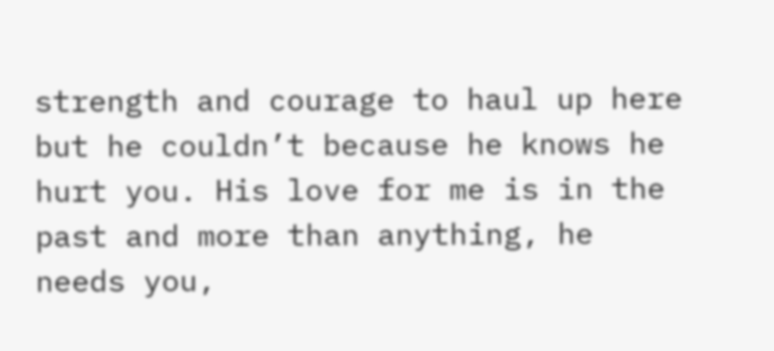strength and courage to haul up here but he couldn’t because he knows he hurt you. His love for me is in the past and more than anything, he needs you,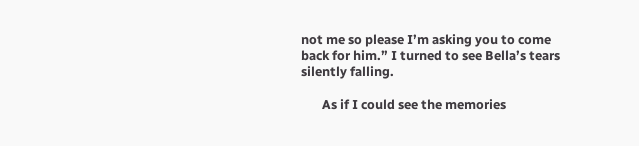not me so please I’m asking you to come back for him.” I turned to see Bella’s tears silently falling.

       As if I could see the memories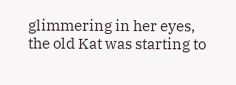glimmering in her eyes, the old Kat was starting to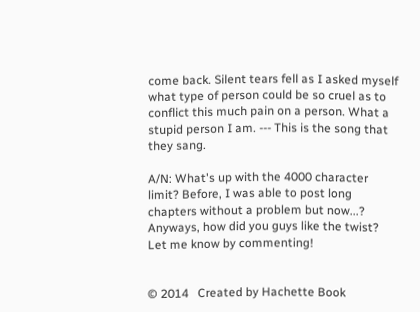come back. Silent tears fell as I asked myself what type of person could be so cruel as to conflict this much pain on a person. What a stupid person I am. --- This is the song that they sang.

A/N: What's up with the 4000 character limit? Before, I was able to post long chapters without a problem but now...? Anyways, how did you guys like the twist? Let me know by commenting!


© 2014   Created by Hachette Book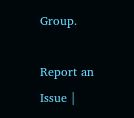Group.

Report an Issue |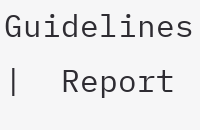Guidelines  |  Report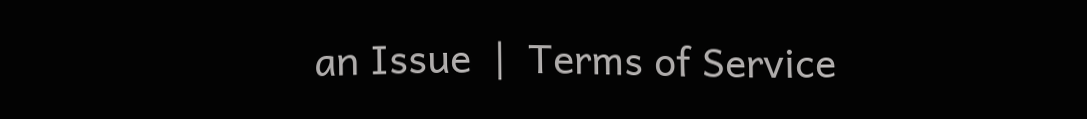an Issue  |  Terms of Service